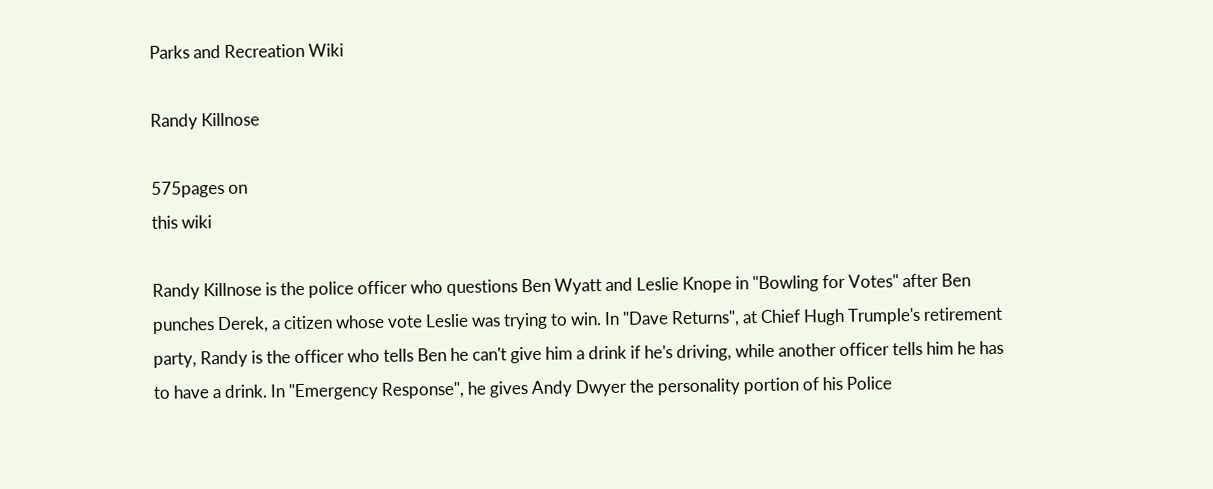Parks and Recreation Wiki

Randy Killnose

575pages on
this wiki

Randy Killnose is the police officer who questions Ben Wyatt and Leslie Knope in "Bowling for Votes" after Ben punches Derek, a citizen whose vote Leslie was trying to win. In "Dave Returns", at Chief Hugh Trumple's retirement party, Randy is the officer who tells Ben he can't give him a drink if he's driving, while another officer tells him he has to have a drink. In "Emergency Response", he gives Andy Dwyer the personality portion of his Police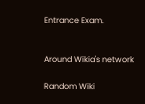Entrance Exam.


Around Wikia's network

Random Wiki